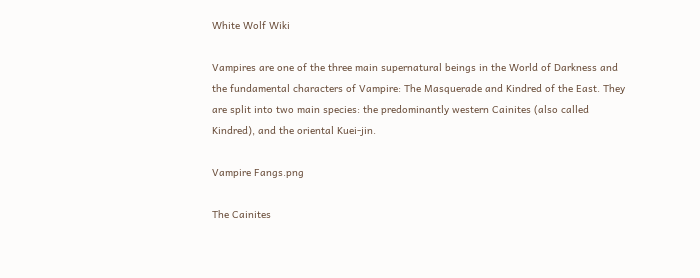White Wolf Wiki

Vampires are one of the three main supernatural beings in the World of Darkness and the fundamental characters of Vampire: The Masquerade and Kindred of the East. They are split into two main species: the predominantly western Cainites (also called Kindred), and the oriental Kuei-jin.

Vampire Fangs.png

The Cainites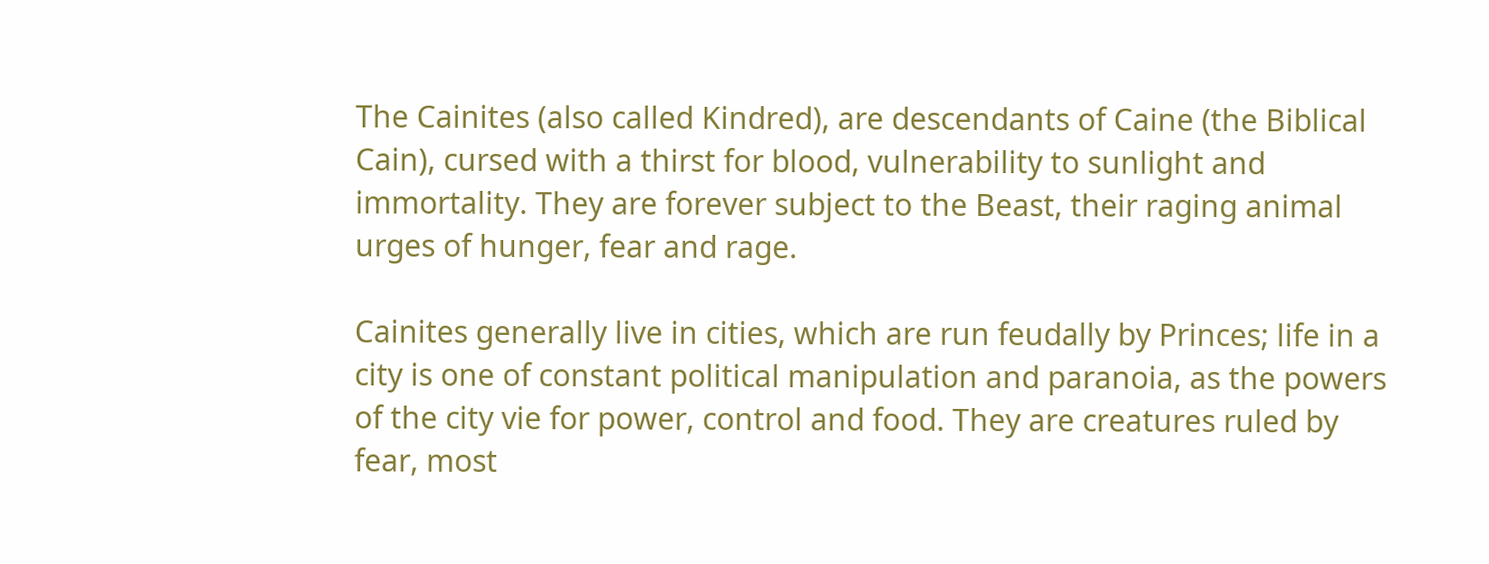The Cainites (also called Kindred), are descendants of Caine (the Biblical Cain), cursed with a thirst for blood, vulnerability to sunlight and immortality. They are forever subject to the Beast, their raging animal urges of hunger, fear and rage.

Cainites generally live in cities, which are run feudally by Princes; life in a city is one of constant political manipulation and paranoia, as the powers of the city vie for power, control and food. They are creatures ruled by fear, most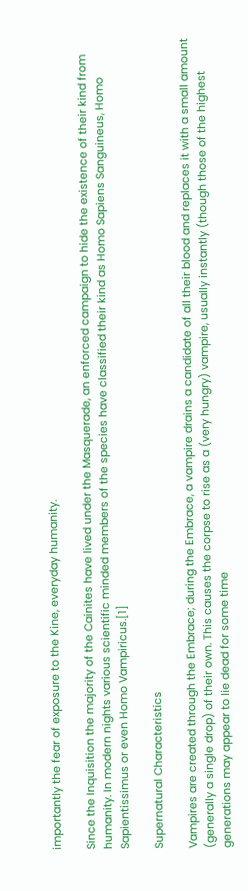importantly the fear of exposure to the Kine, everyday humanity.

Since the Inquisition the majority of the Cainites have lived under the Masquerade, an enforced campaign to hide the existence of their kind from humanity. In modern nights various scientific minded members of the species have classified their kind as Homo Sapiens Sanguineus, Homo Sapientissimus or even Homo Vampiricus.[1]

Supernatural Characteristics

Vampires are created through the Embrace; during the Embrace, a vampire drains a candidate of all their blood and replaces it with a small amount (generally a single drop) of their own. This causes the corpse to rise as a (very hungry) vampire, usually instantly (though those of the highest generations may appear to lie dead for some time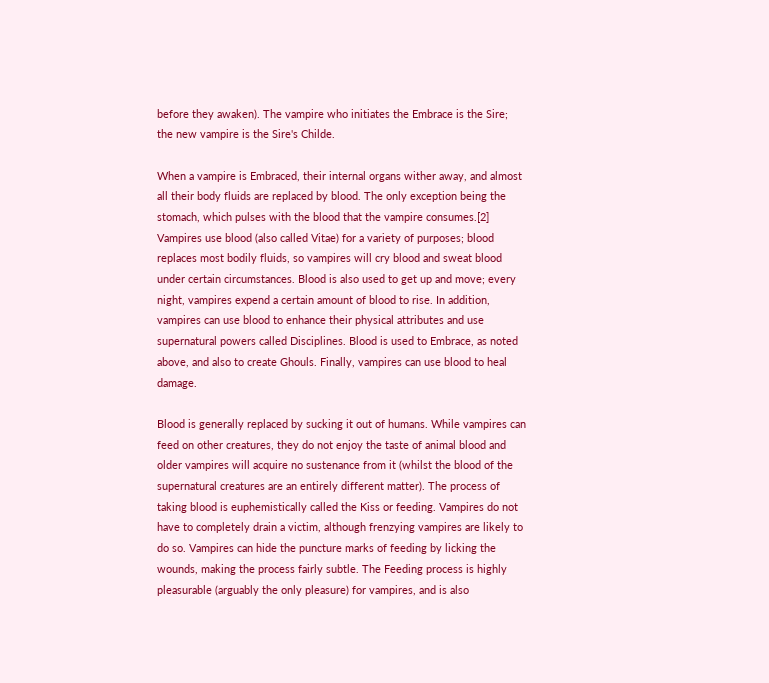before they awaken). The vampire who initiates the Embrace is the Sire; the new vampire is the Sire's Childe.

When a vampire is Embraced, their internal organs wither away, and almost all their body fluids are replaced by blood. The only exception being the stomach, which pulses with the blood that the vampire consumes.[2] Vampires use blood (also called Vitae) for a variety of purposes; blood replaces most bodily fluids, so vampires will cry blood and sweat blood under certain circumstances. Blood is also used to get up and move; every night, vampires expend a certain amount of blood to rise. In addition, vampires can use blood to enhance their physical attributes and use supernatural powers called Disciplines. Blood is used to Embrace, as noted above, and also to create Ghouls. Finally, vampires can use blood to heal damage.

Blood is generally replaced by sucking it out of humans. While vampires can feed on other creatures, they do not enjoy the taste of animal blood and older vampires will acquire no sustenance from it (whilst the blood of the supernatural creatures are an entirely different matter). The process of taking blood is euphemistically called the Kiss or feeding. Vampires do not have to completely drain a victim, although frenzying vampires are likely to do so. Vampires can hide the puncture marks of feeding by licking the wounds, making the process fairly subtle. The Feeding process is highly pleasurable (arguably the only pleasure) for vampires, and is also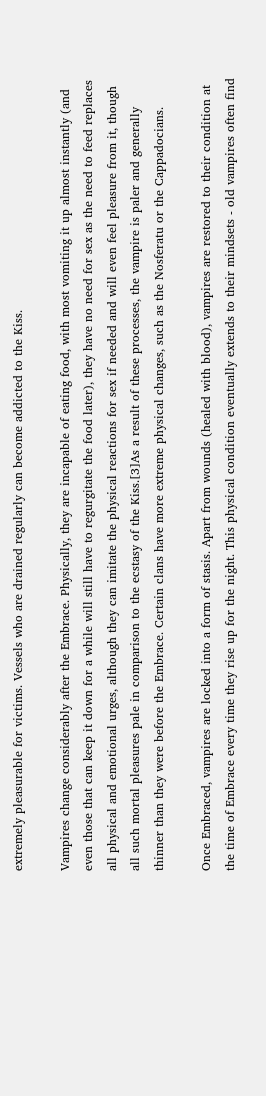extremely pleasurable for victims. Vessels who are drained regularly can become addicted to the Kiss.

Vampires change considerably after the Embrace. Physically, they are incapable of eating food, with most vomiting it up almost instantly (and even those that can keep it down for a while will still have to regurgitate the food later), they have no need for sex as the need to feed replaces all physical and emotional urges, although they can imitate the physical reactions for sex if needed and will even feel pleasure from it, though all such mortal pleasures pale in comparison to the ecstasy of the Kiss.[3]As a result of these processes, the vampire is paler and generally thinner than they were before the Embrace. Certain clans have more extreme physical changes, such as the Nosferatu or the Cappadocians.

Once Embraced, vampires are locked into a form of stasis. Apart from wounds (healed with blood), vampires are restored to their condition at the time of Embrace every time they rise up for the night. This physical condition eventually extends to their mindsets - old vampires often find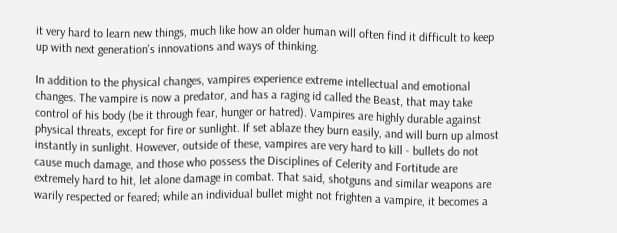it very hard to learn new things, much like how an older human will often find it difficult to keep up with next generation's innovations and ways of thinking.

In addition to the physical changes, vampires experience extreme intellectual and emotional changes. The vampire is now a predator, and has a raging id called the Beast, that may take control of his body (be it through fear, hunger or hatred). Vampires are highly durable against physical threats, except for fire or sunlight. If set ablaze they burn easily, and will burn up almost instantly in sunlight. However, outside of these, vampires are very hard to kill - bullets do not cause much damage, and those who possess the Disciplines of Celerity and Fortitude are extremely hard to hit, let alone damage in combat. That said, shotguns and similar weapons are warily respected or feared; while an individual bullet might not frighten a vampire, it becomes a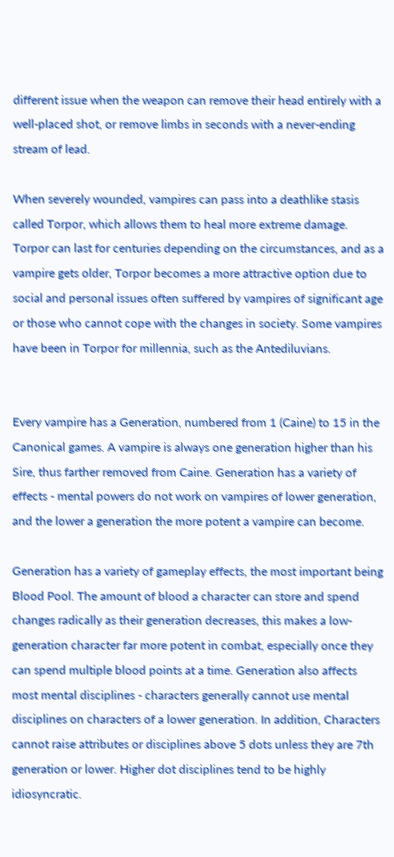different issue when the weapon can remove their head entirely with a well-placed shot, or remove limbs in seconds with a never-ending stream of lead.

When severely wounded, vampires can pass into a deathlike stasis called Torpor, which allows them to heal more extreme damage. Torpor can last for centuries depending on the circumstances, and as a vampire gets older, Torpor becomes a more attractive option due to social and personal issues often suffered by vampires of significant age or those who cannot cope with the changes in society. Some vampires have been in Torpor for millennia, such as the Antediluvians.


Every vampire has a Generation, numbered from 1 (Caine) to 15 in the Canonical games. A vampire is always one generation higher than his Sire, thus farther removed from Caine. Generation has a variety of effects - mental powers do not work on vampires of lower generation, and the lower a generation the more potent a vampire can become.

Generation has a variety of gameplay effects, the most important being Blood Pool. The amount of blood a character can store and spend changes radically as their generation decreases, this makes a low-generation character far more potent in combat, especially once they can spend multiple blood points at a time. Generation also affects most mental disciplines - characters generally cannot use mental disciplines on characters of a lower generation. In addition, Characters cannot raise attributes or disciplines above 5 dots unless they are 7th generation or lower. Higher dot disciplines tend to be highly idiosyncratic.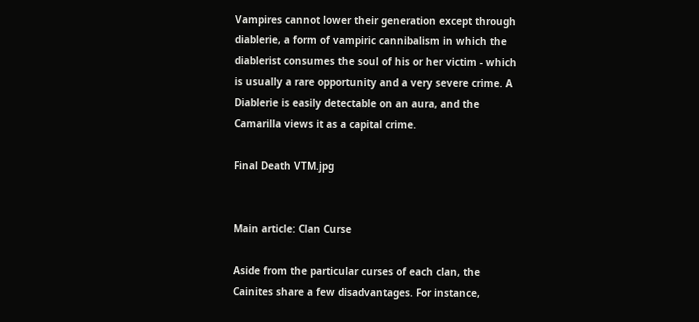Vampires cannot lower their generation except through diablerie, a form of vampiric cannibalism in which the diablerist consumes the soul of his or her victim - which is usually a rare opportunity and a very severe crime. A Diablerie is easily detectable on an aura, and the Camarilla views it as a capital crime.

Final Death VTM.jpg


Main article: Clan Curse

Aside from the particular curses of each clan, the Cainites share a few disadvantages. For instance,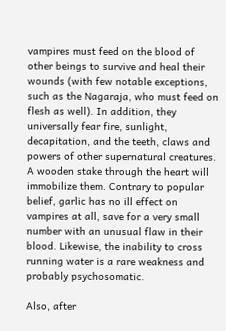vampires must feed on the blood of other beings to survive and heal their wounds (with few notable exceptions, such as the Nagaraja, who must feed on flesh as well). In addition, they universally fear fire, sunlight, decapitation, and the teeth, claws and powers of other supernatural creatures. A wooden stake through the heart will immobilize them. Contrary to popular belief, garlic has no ill effect on vampires at all, save for a very small number with an unusual flaw in their blood. Likewise, the inability to cross running water is a rare weakness and probably psychosomatic.

Also, after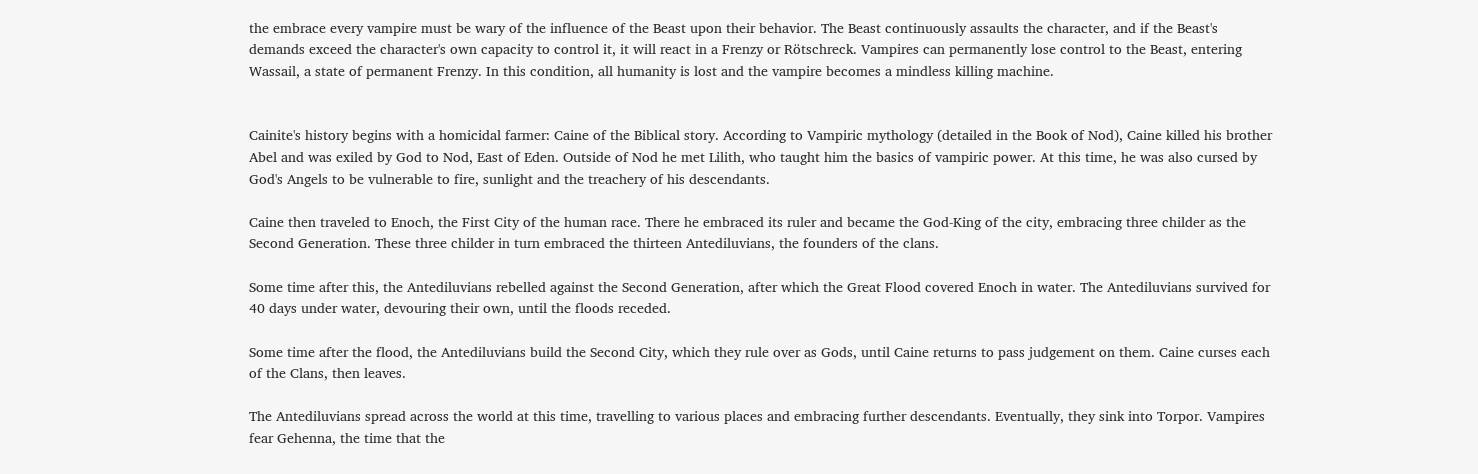the embrace every vampire must be wary of the influence of the Beast upon their behavior. The Beast continuously assaults the character, and if the Beast's demands exceed the character's own capacity to control it, it will react in a Frenzy or Rötschreck. Vampires can permanently lose control to the Beast, entering Wassail, a state of permanent Frenzy. In this condition, all humanity is lost and the vampire becomes a mindless killing machine.


Cainite's history begins with a homicidal farmer: Caine of the Biblical story. According to Vampiric mythology (detailed in the Book of Nod), Caine killed his brother Abel and was exiled by God to Nod, East of Eden. Outside of Nod he met Lilith, who taught him the basics of vampiric power. At this time, he was also cursed by God's Angels to be vulnerable to fire, sunlight and the treachery of his descendants.

Caine then traveled to Enoch, the First City of the human race. There he embraced its ruler and became the God-King of the city, embracing three childer as the Second Generation. These three childer in turn embraced the thirteen Antediluvians, the founders of the clans.

Some time after this, the Antediluvians rebelled against the Second Generation, after which the Great Flood covered Enoch in water. The Antediluvians survived for 40 days under water, devouring their own, until the floods receded.

Some time after the flood, the Antediluvians build the Second City, which they rule over as Gods, until Caine returns to pass judgement on them. Caine curses each of the Clans, then leaves.

The Antediluvians spread across the world at this time, travelling to various places and embracing further descendants. Eventually, they sink into Torpor. Vampires fear Gehenna, the time that the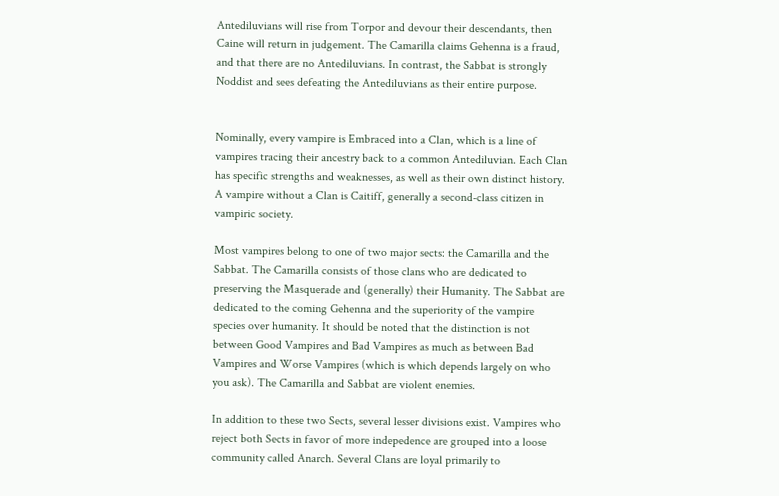Antediluvians will rise from Torpor and devour their descendants, then Caine will return in judgement. The Camarilla claims Gehenna is a fraud, and that there are no Antediluvians. In contrast, the Sabbat is strongly Noddist and sees defeating the Antediluvians as their entire purpose.


Nominally, every vampire is Embraced into a Clan, which is a line of vampires tracing their ancestry back to a common Antediluvian. Each Clan has specific strengths and weaknesses, as well as their own distinct history. A vampire without a Clan is Caitiff, generally a second-class citizen in vampiric society.

Most vampires belong to one of two major sects: the Camarilla and the Sabbat. The Camarilla consists of those clans who are dedicated to preserving the Masquerade and (generally) their Humanity. The Sabbat are dedicated to the coming Gehenna and the superiority of the vampire species over humanity. It should be noted that the distinction is not between Good Vampires and Bad Vampires as much as between Bad Vampires and Worse Vampires (which is which depends largely on who you ask). The Camarilla and Sabbat are violent enemies.

In addition to these two Sects, several lesser divisions exist. Vampires who reject both Sects in favor of more indepedence are grouped into a loose community called Anarch. Several Clans are loyal primarily to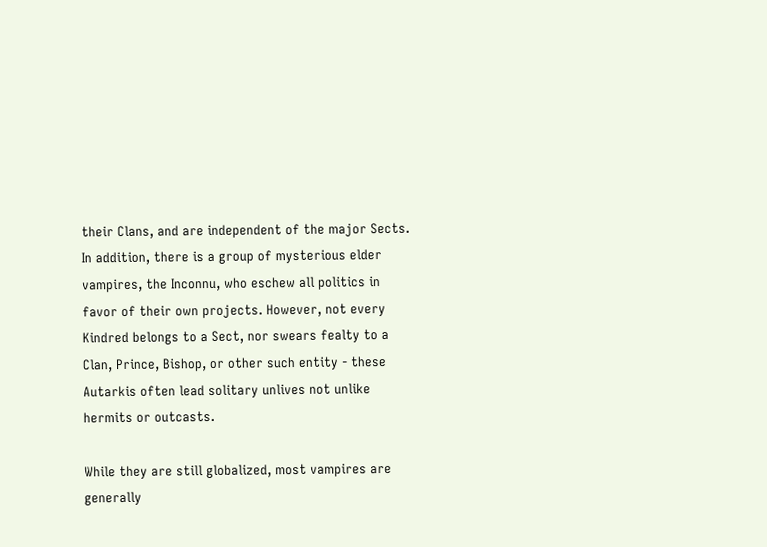their Clans, and are independent of the major Sects. In addition, there is a group of mysterious elder vampires, the Inconnu, who eschew all politics in favor of their own projects. However, not every Kindred belongs to a Sect, nor swears fealty to a Clan, Prince, Bishop, or other such entity - these Autarkis often lead solitary unlives not unlike hermits or outcasts.

While they are still globalized, most vampires are generally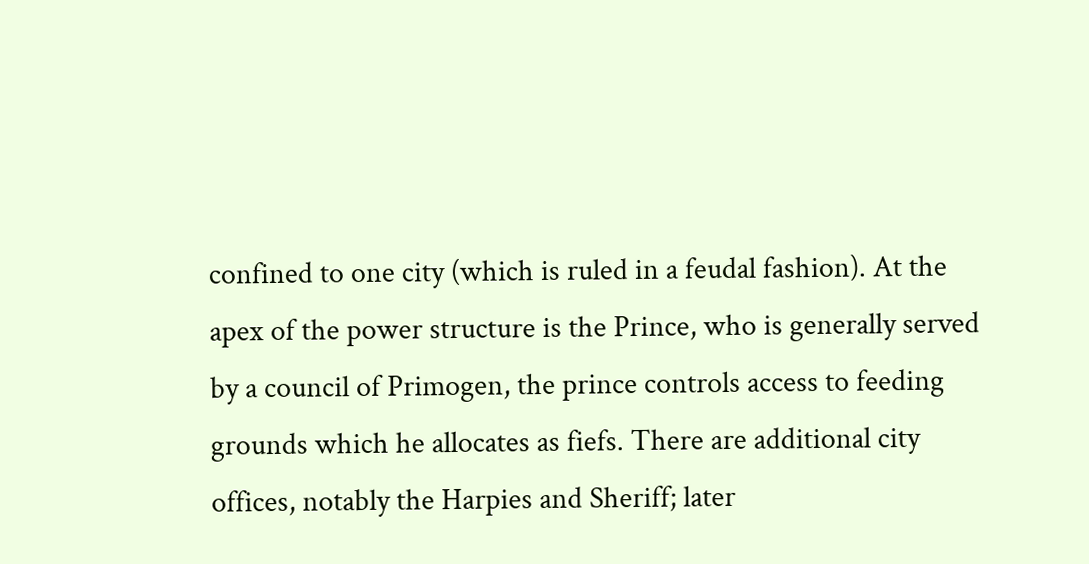confined to one city (which is ruled in a feudal fashion). At the apex of the power structure is the Prince, who is generally served by a council of Primogen, the prince controls access to feeding grounds which he allocates as fiefs. There are additional city offices, notably the Harpies and Sheriff; later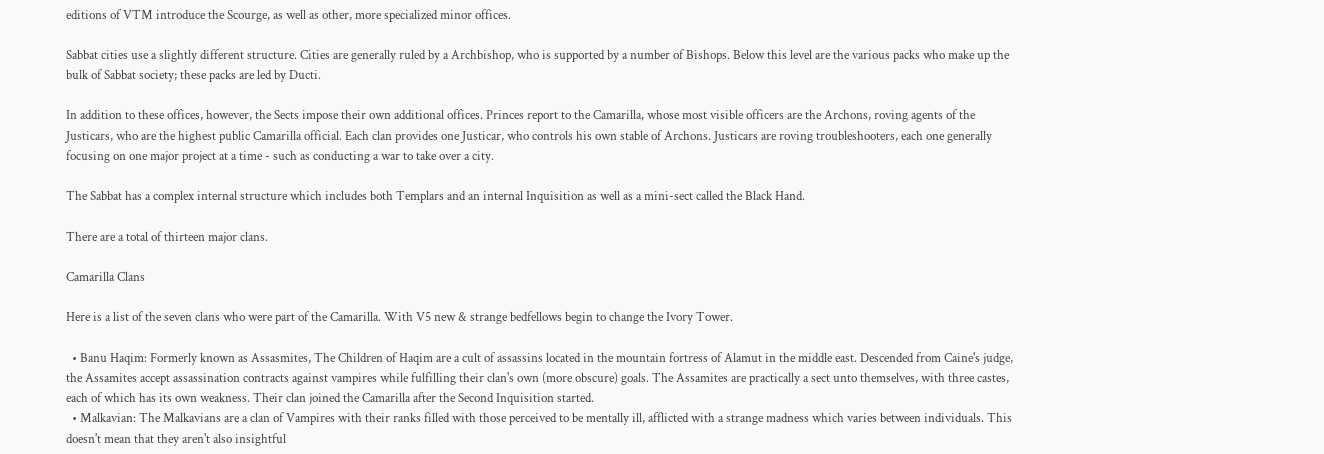editions of VTM introduce the Scourge, as well as other, more specialized minor offices.

Sabbat cities use a slightly different structure. Cities are generally ruled by a Archbishop, who is supported by a number of Bishops. Below this level are the various packs who make up the bulk of Sabbat society; these packs are led by Ducti.

In addition to these offices, however, the Sects impose their own additional offices. Princes report to the Camarilla, whose most visible officers are the Archons, roving agents of the Justicars, who are the highest public Camarilla official. Each clan provides one Justicar, who controls his own stable of Archons. Justicars are roving troubleshooters, each one generally focusing on one major project at a time - such as conducting a war to take over a city.

The Sabbat has a complex internal structure which includes both Templars and an internal Inquisition as well as a mini-sect called the Black Hand.

There are a total of thirteen major clans.

Camarilla Clans

Here is a list of the seven clans who were part of the Camarilla. With V5 new & strange bedfellows begin to change the Ivory Tower.

  • Banu Haqim: Formerly known as Assasmites, The Children of Haqim are a cult of assassins located in the mountain fortress of Alamut in the middle east. Descended from Caine's judge, the Assamites accept assassination contracts against vampires while fulfilling their clan's own (more obscure) goals. The Assamites are practically a sect unto themselves, with three castes, each of which has its own weakness. Their clan joined the Camarilla after the Second Inquisition started.
  • Malkavian: The Malkavians are a clan of Vampires with their ranks filled with those perceived to be mentally ill, afflicted with a strange madness which varies between individuals. This doesn't mean that they aren't also insightful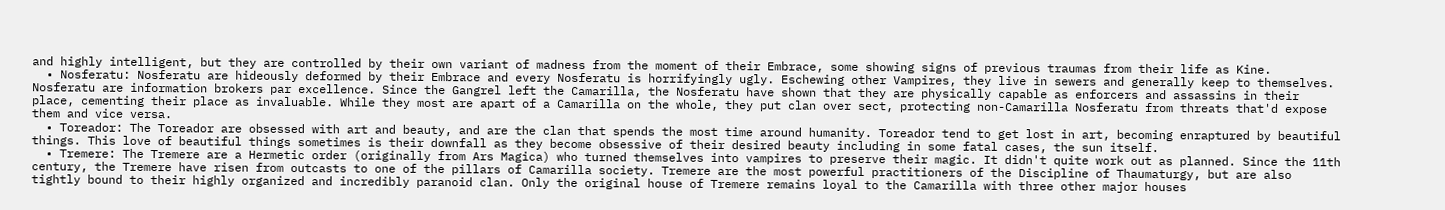and highly intelligent, but they are controlled by their own variant of madness from the moment of their Embrace, some showing signs of previous traumas from their life as Kine.
  • Nosferatu: Nosferatu are hideously deformed by their Embrace and every Nosferatu is horrifyingly ugly. Eschewing other Vampires, they live in sewers and generally keep to themselves. Nosferatu are information brokers par excellence. Since the Gangrel left the Camarilla, the Nosferatu have shown that they are physically capable as enforcers and assassins in their place, cementing their place as invaluable. While they most are apart of a Camarilla on the whole, they put clan over sect, protecting non-Camarilla Nosferatu from threats that'd expose them and vice versa.
  • Toreador: The Toreador are obsessed with art and beauty, and are the clan that spends the most time around humanity. Toreador tend to get lost in art, becoming enraptured by beautiful things. This love of beautiful things sometimes is their downfall as they become obsessive of their desired beauty including in some fatal cases, the sun itself.
  • Tremere: The Tremere are a Hermetic order (originally from Ars Magica) who turned themselves into vampires to preserve their magic. It didn't quite work out as planned. Since the 11th century, the Tremere have risen from outcasts to one of the pillars of Camarilla society. Tremere are the most powerful practitioners of the Discipline of Thaumaturgy, but are also tightly bound to their highly organized and incredibly paranoid clan. Only the original house of Tremere remains loyal to the Camarilla with three other major houses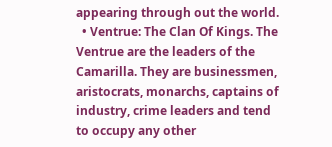appearing through out the world.
  • Ventrue: The Clan Of Kings. The Ventrue are the leaders of the Camarilla. They are businessmen, aristocrats, monarchs, captains of industry, crime leaders and tend to occupy any other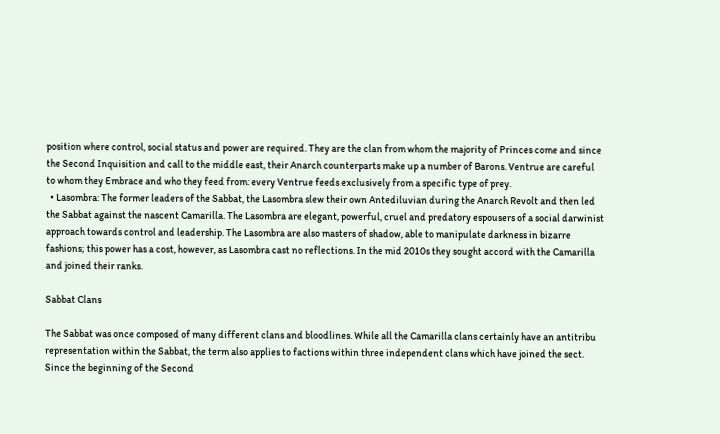position where control, social status and power are required. They are the clan from whom the majority of Princes come and since the Second Inquisition and call to the middle east, their Anarch counterparts make up a number of Barons. Ventrue are careful to whom they Embrace and who they feed from: every Ventrue feeds exclusively from a specific type of prey.
  • Lasombra: The former leaders of the Sabbat, the Lasombra slew their own Antediluvian during the Anarch Revolt and then led the Sabbat against the nascent Camarilla. The Lasombra are elegant, powerful, cruel and predatory espousers of a social darwinist approach towards control and leadership. The Lasombra are also masters of shadow, able to manipulate darkness in bizarre fashions; this power has a cost, however, as Lasombra cast no reflections. In the mid 2010s they sought accord with the Camarilla and joined their ranks.

Sabbat Clans

The Sabbat was once composed of many different clans and bloodlines. While all the Camarilla clans certainly have an antitribu representation within the Sabbat, the term also applies to factions within three independent clans which have joined the sect. Since the beginning of the Second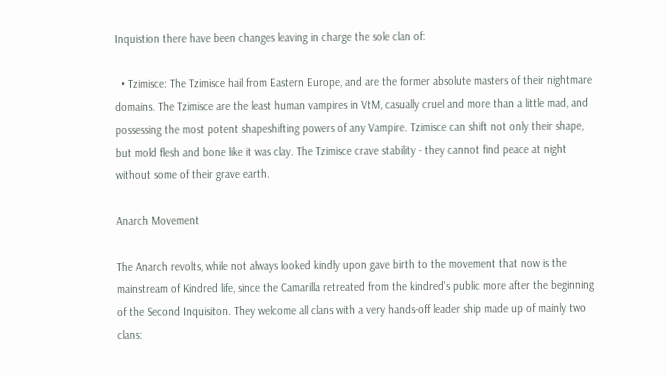Inquistion there have been changes leaving in charge the sole clan of:

  • Tzimisce: The Tzimisce hail from Eastern Europe, and are the former absolute masters of their nightmare domains. The Tzimisce are the least human vampires in VtM, casually cruel and more than a little mad, and possessing the most potent shapeshifting powers of any Vampire. Tzimisce can shift not only their shape, but mold flesh and bone like it was clay. The Tzimisce crave stability - they cannot find peace at night without some of their grave earth.

Anarch Movement

The Anarch revolts, while not always looked kindly upon gave birth to the movement that now is the mainstream of Kindred life, since the Camarilla retreated from the kindred's public more after the beginning of the Second Inquisiton. They welcome all clans with a very hands-off leader ship made up of mainly two clans: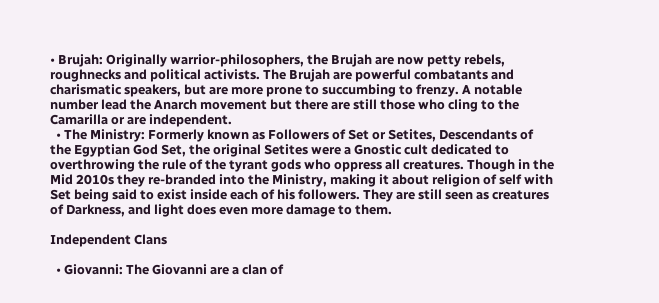• Brujah: Originally warrior-philosophers, the Brujah are now petty rebels, roughnecks and political activists. The Brujah are powerful combatants and charismatic speakers, but are more prone to succumbing to frenzy. A notable number lead the Anarch movement but there are still those who cling to the Camarilla or are independent.
  • The Ministry: Formerly known as Followers of Set or Setites, Descendants of the Egyptian God Set, the original Setites were a Gnostic cult dedicated to overthrowing the rule of the tyrant gods who oppress all creatures. Though in the Mid 2010s they re-branded into the Ministry, making it about religion of self with Set being said to exist inside each of his followers. They are still seen as creatures of Darkness, and light does even more damage to them.

Independent Clans

  • Giovanni: The Giovanni are a clan of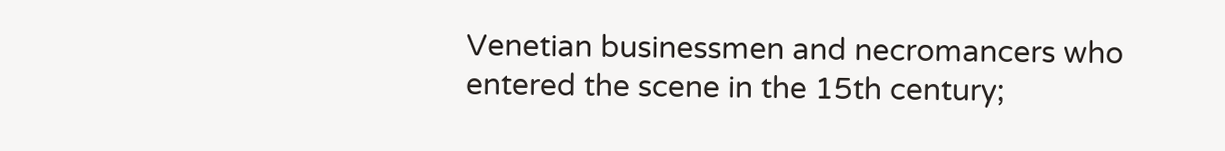Venetian businessmen and necromancers who entered the scene in the 15th century;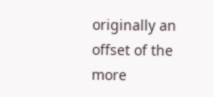originally an offset of the more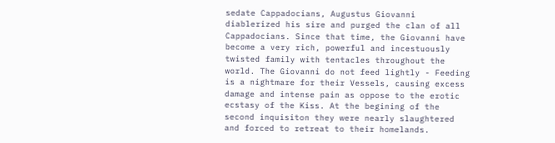sedate Cappadocians, Augustus Giovanni diablerized his sire and purged the clan of all Cappadocians. Since that time, the Giovanni have become a very rich, powerful and incestuously twisted family with tentacles throughout the world. The Giovanni do not feed lightly - Feeding is a nightmare for their Vessels, causing excess damage and intense pain as oppose to the erotic ecstasy of the Kiss. At the begining of the second inquisiton they were nearly slaughtered and forced to retreat to their homelands.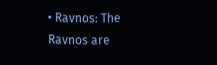• Ravnos: The Ravnos are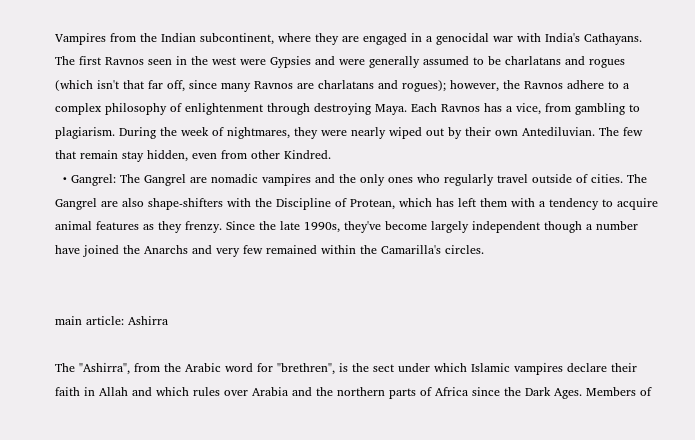Vampires from the Indian subcontinent, where they are engaged in a genocidal war with India's Cathayans. The first Ravnos seen in the west were Gypsies and were generally assumed to be charlatans and rogues (which isn't that far off, since many Ravnos are charlatans and rogues); however, the Ravnos adhere to a complex philosophy of enlightenment through destroying Maya. Each Ravnos has a vice, from gambling to plagiarism. During the week of nightmares, they were nearly wiped out by their own Antediluvian. The few that remain stay hidden, even from other Kindred.
  • Gangrel: The Gangrel are nomadic vampires and the only ones who regularly travel outside of cities. The Gangrel are also shape-shifters with the Discipline of Protean, which has left them with a tendency to acquire animal features as they frenzy. Since the late 1990s, they've become largely independent though a number have joined the Anarchs and very few remained within the Camarilla's circles.


main article: Ashirra

The "Ashirra", from the Arabic word for "brethren", is the sect under which Islamic vampires declare their faith in Allah and which rules over Arabia and the northern parts of Africa since the Dark Ages. Members of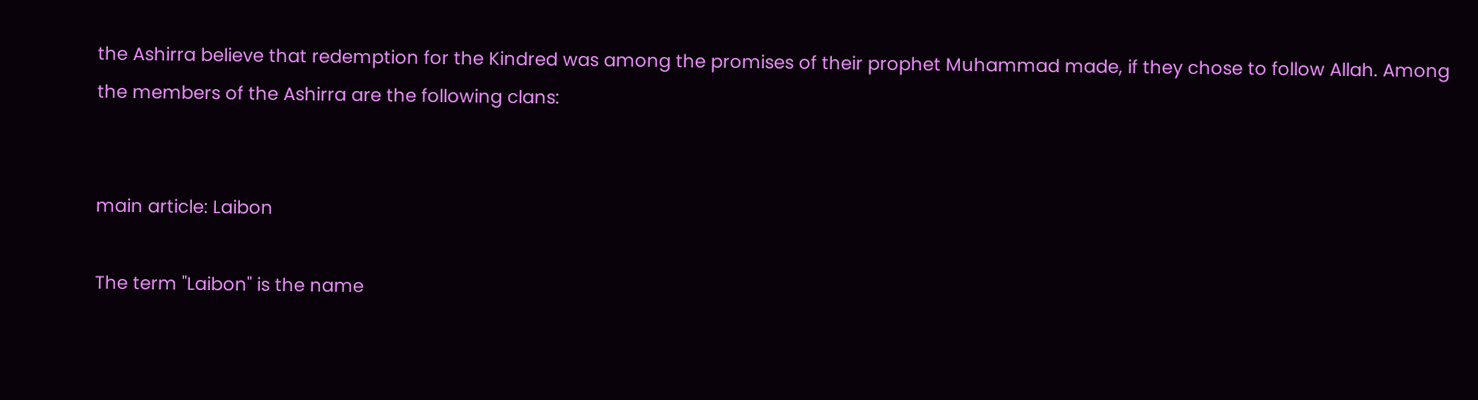the Ashirra believe that redemption for the Kindred was among the promises of their prophet Muhammad made, if they chose to follow Allah. Among the members of the Ashirra are the following clans:


main article: Laibon

The term "Laibon" is the name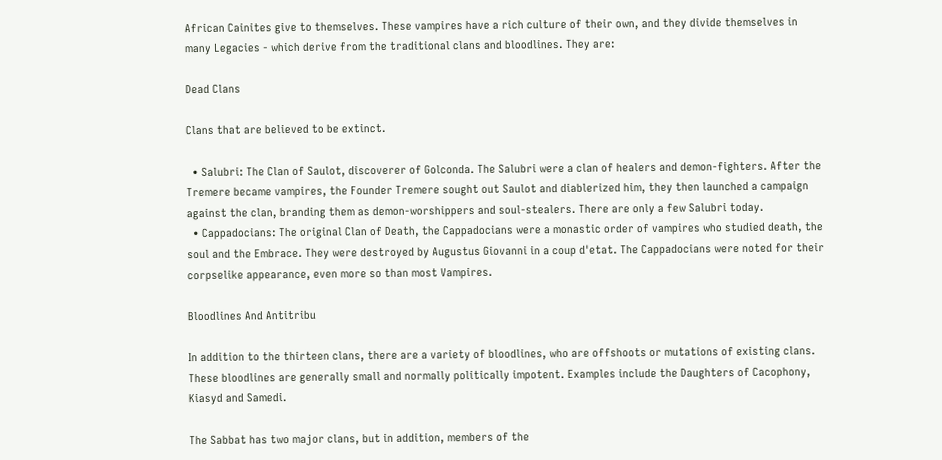African Cainites give to themselves. These vampires have a rich culture of their own, and they divide themselves in many Legacies - which derive from the traditional clans and bloodlines. They are:

Dead Clans

Clans that are believed to be extinct.

  • Salubri: The Clan of Saulot, discoverer of Golconda. The Salubri were a clan of healers and demon-fighters. After the Tremere became vampires, the Founder Tremere sought out Saulot and diablerized him, they then launched a campaign against the clan, branding them as demon-worshippers and soul-stealers. There are only a few Salubri today.
  • Cappadocians: The original Clan of Death, the Cappadocians were a monastic order of vampires who studied death, the soul and the Embrace. They were destroyed by Augustus Giovanni in a coup d'etat. The Cappadocians were noted for their corpselike appearance, even more so than most Vampires.

Bloodlines And Antitribu

In addition to the thirteen clans, there are a variety of bloodlines, who are offshoots or mutations of existing clans. These bloodlines are generally small and normally politically impotent. Examples include the Daughters of Cacophony, Kiasyd and Samedi.

The Sabbat has two major clans, but in addition, members of the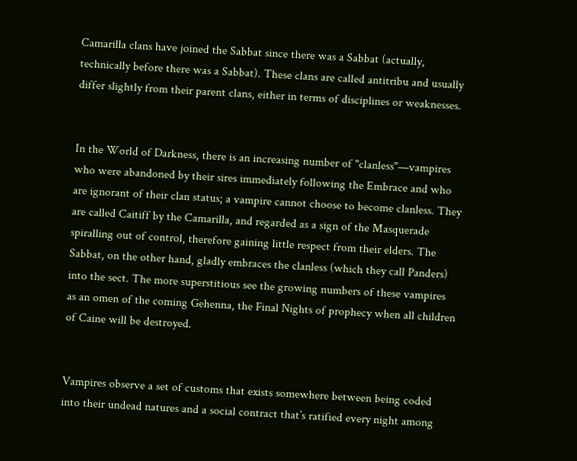Camarilla clans have joined the Sabbat since there was a Sabbat (actually, technically before there was a Sabbat). These clans are called antitribu and usually differ slightly from their parent clans, either in terms of disciplines or weaknesses.


In the World of Darkness, there is an increasing number of "clanless"—vampires who were abandoned by their sires immediately following the Embrace and who are ignorant of their clan status; a vampire cannot choose to become clanless. They are called Caitiff by the Camarilla, and regarded as a sign of the Masquerade spiralling out of control, therefore gaining little respect from their elders. The Sabbat, on the other hand, gladly embraces the clanless (which they call Panders) into the sect. The more superstitious see the growing numbers of these vampires as an omen of the coming Gehenna, the Final Nights of prophecy when all children of Caine will be destroyed.


Vampires observe a set of customs that exists somewhere between being coded into their undead natures and a social contract that’s ratified every night among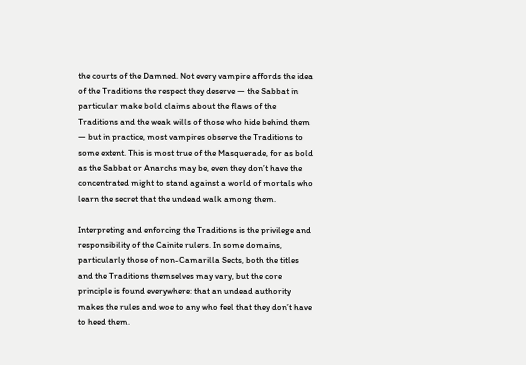the courts of the Damned. Not every vampire affords the idea of the Traditions the respect they deserve — the Sabbat in particular make bold claims about the flaws of the Traditions and the weak wills of those who hide behind them — but in practice, most vampires observe the Traditions to some extent. This is most true of the Masquerade, for as bold as the Sabbat or Anarchs may be, even they don’t have the concentrated might to stand against a world of mortals who learn the secret that the undead walk among them.

Interpreting and enforcing the Traditions is the privilege and responsibility of the Cainite rulers. In some domains, particularly those of non-Camarilla Sects, both the titles and the Traditions themselves may vary, but the core principle is found everywhere: that an undead authority makes the rules and woe to any who feel that they don’t have to heed them.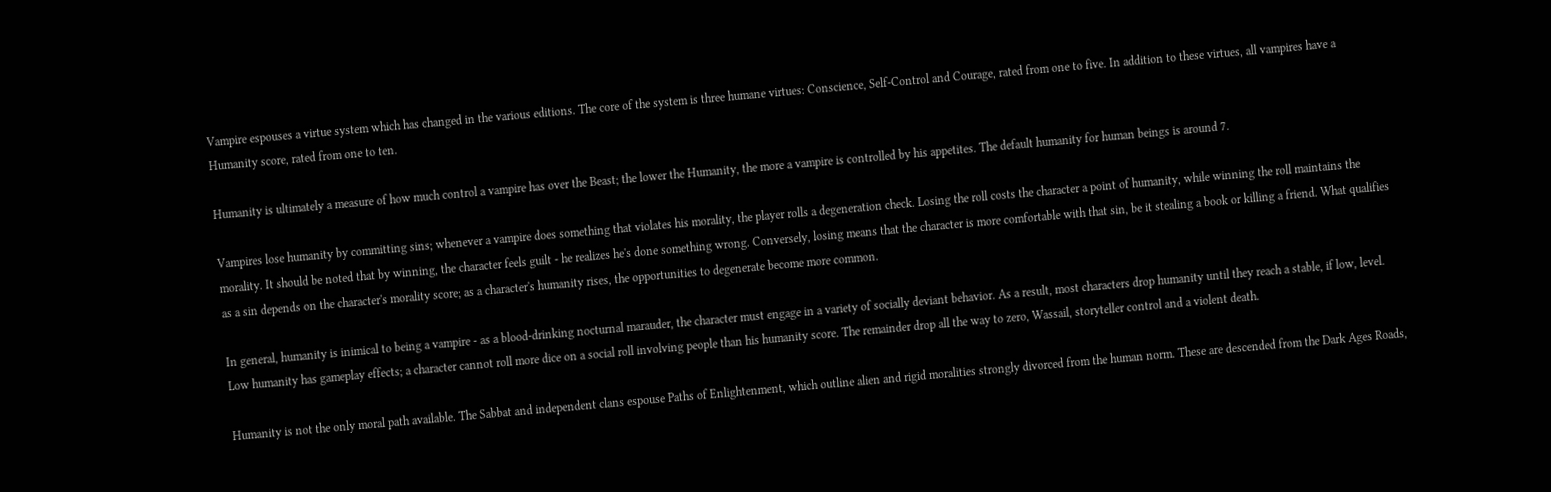Vampire espouses a virtue system which has changed in the various editions. The core of the system is three humane virtues: Conscience, Self-Control and Courage, rated from one to five. In addition to these virtues, all vampires have a Humanity score, rated from one to ten.

Humanity is ultimately a measure of how much control a vampire has over the Beast; the lower the Humanity, the more a vampire is controlled by his appetites. The default humanity for human beings is around 7.

Vampires lose humanity by committing sins; whenever a vampire does something that violates his morality, the player rolls a degeneration check. Losing the roll costs the character a point of humanity, while winning the roll maintains the morality. It should be noted that by winning, the character feels guilt - he realizes he's done something wrong. Conversely, losing means that the character is more comfortable with that sin, be it stealing a book or killing a friend. What qualifies as a sin depends on the character's morality score; as a character's humanity rises, the opportunities to degenerate become more common.

In general, humanity is inimical to being a vampire - as a blood-drinking nocturnal marauder, the character must engage in a variety of socially deviant behavior. As a result, most characters drop humanity until they reach a stable, if low, level. Low humanity has gameplay effects; a character cannot roll more dice on a social roll involving people than his humanity score. The remainder drop all the way to zero, Wassail, storyteller control and a violent death.

Humanity is not the only moral path available. The Sabbat and independent clans espouse Paths of Enlightenment, which outline alien and rigid moralities strongly divorced from the human norm. These are descended from the Dark Ages Roads,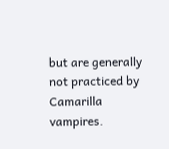but are generally not practiced by Camarilla vampires.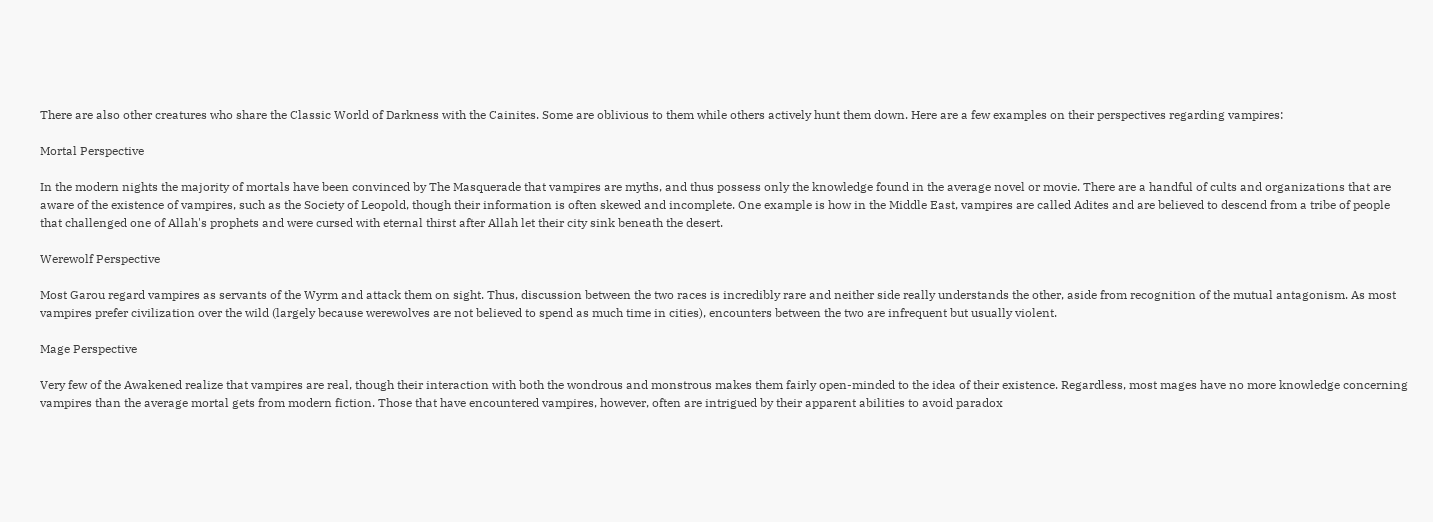There are also other creatures who share the Classic World of Darkness with the Cainites. Some are oblivious to them while others actively hunt them down. Here are a few examples on their perspectives regarding vampires:

Mortal Perspective

In the modern nights the majority of mortals have been convinced by The Masquerade that vampires are myths, and thus possess only the knowledge found in the average novel or movie. There are a handful of cults and organizations that are aware of the existence of vampires, such as the Society of Leopold, though their information is often skewed and incomplete. One example is how in the Middle East, vampires are called Adites and are believed to descend from a tribe of people that challenged one of Allah's prophets and were cursed with eternal thirst after Allah let their city sink beneath the desert.

Werewolf Perspective

Most Garou regard vampires as servants of the Wyrm and attack them on sight. Thus, discussion between the two races is incredibly rare and neither side really understands the other, aside from recognition of the mutual antagonism. As most vampires prefer civilization over the wild (largely because werewolves are not believed to spend as much time in cities), encounters between the two are infrequent but usually violent.

Mage Perspective

Very few of the Awakened realize that vampires are real, though their interaction with both the wondrous and monstrous makes them fairly open-minded to the idea of their existence. Regardless, most mages have no more knowledge concerning vampires than the average mortal gets from modern fiction. Those that have encountered vampires, however, often are intrigued by their apparent abilities to avoid paradox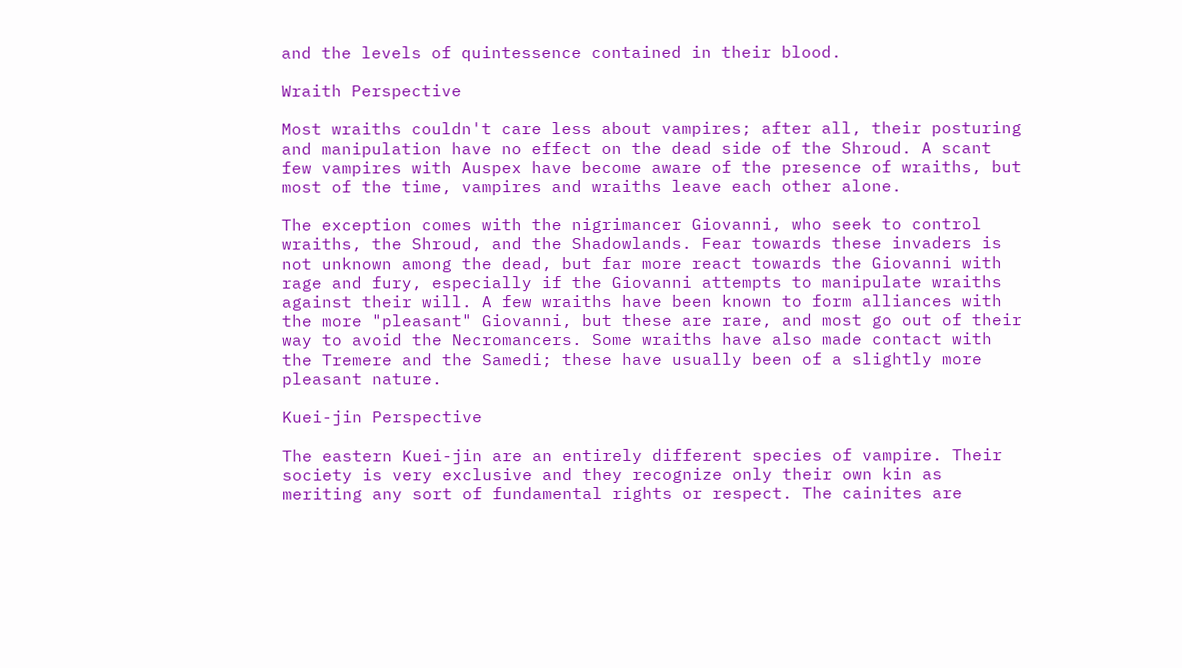and the levels of quintessence contained in their blood.

Wraith Perspective

Most wraiths couldn't care less about vampires; after all, their posturing and manipulation have no effect on the dead side of the Shroud. A scant few vampires with Auspex have become aware of the presence of wraiths, but most of the time, vampires and wraiths leave each other alone.

The exception comes with the nigrimancer Giovanni, who seek to control wraiths, the Shroud, and the Shadowlands. Fear towards these invaders is not unknown among the dead, but far more react towards the Giovanni with rage and fury, especially if the Giovanni attempts to manipulate wraiths against their will. A few wraiths have been known to form alliances with the more "pleasant" Giovanni, but these are rare, and most go out of their way to avoid the Necromancers. Some wraiths have also made contact with the Tremere and the Samedi; these have usually been of a slightly more pleasant nature.

Kuei-jin Perspective

The eastern Kuei-jin are an entirely different species of vampire. Their society is very exclusive and they recognize only their own kin as meriting any sort of fundamental rights or respect. The cainites are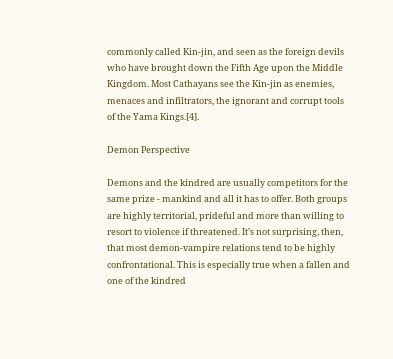commonly called Kin-jin, and seen as the foreign devils who have brought down the Fifth Age upon the Middle Kingdom. Most Cathayans see the Kin-jin as enemies, menaces and infiltrators, the ignorant and corrupt tools of the Yama Kings.[4].

Demon Perspective

Demons and the kindred are usually competitors for the same prize - mankind and all it has to offer. Both groups are highly territorial, prideful and more than willing to resort to violence if threatened. It’s not surprising, then, that most demon-vampire relations tend to be highly confrontational. This is especially true when a fallen and one of the kindred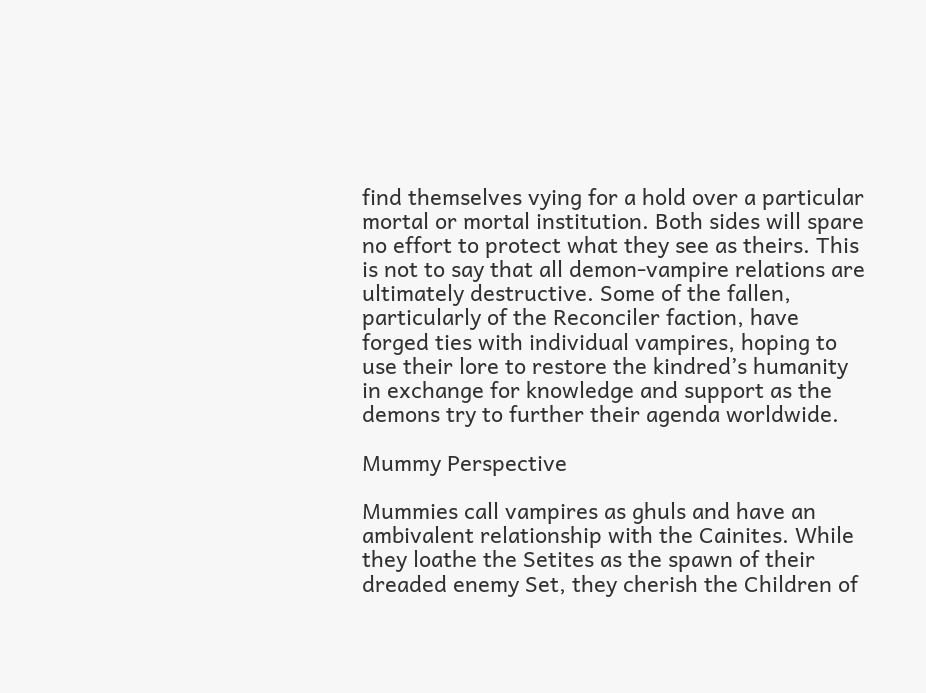find themselves vying for a hold over a particular mortal or mortal institution. Both sides will spare no effort to protect what they see as theirs. This is not to say that all demon-vampire relations are ultimately destructive. Some of the fallen, particularly of the Reconciler faction, have forged ties with individual vampires, hoping to use their lore to restore the kindred’s humanity in exchange for knowledge and support as the demons try to further their agenda worldwide.

Mummy Perspective

Mummies call vampires as ghuls and have an ambivalent relationship with the Cainites. While they loathe the Setites as the spawn of their dreaded enemy Set, they cherish the Children of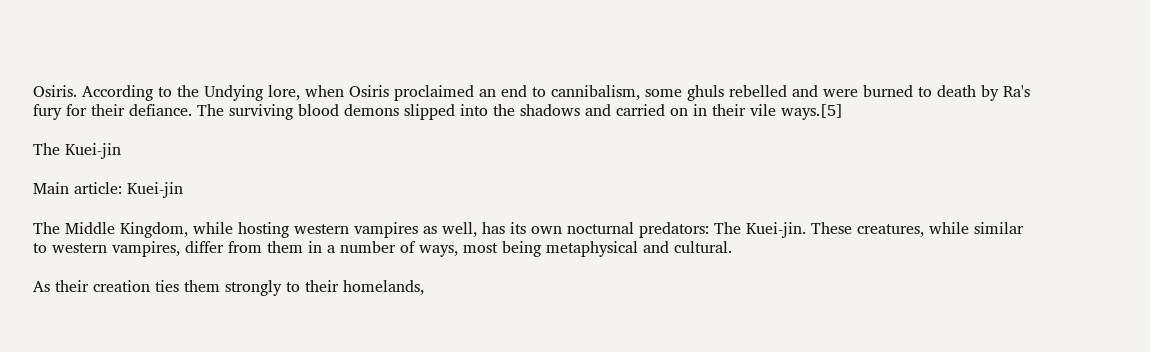Osiris. According to the Undying lore, when Osiris proclaimed an end to cannibalism, some ghuls rebelled and were burned to death by Ra's fury for their defiance. The surviving blood demons slipped into the shadows and carried on in their vile ways.[5]

The Kuei-jin

Main article: Kuei-jin

The Middle Kingdom, while hosting western vampires as well, has its own nocturnal predators: The Kuei-jin. These creatures, while similar to western vampires, differ from them in a number of ways, most being metaphysical and cultural.

As their creation ties them strongly to their homelands,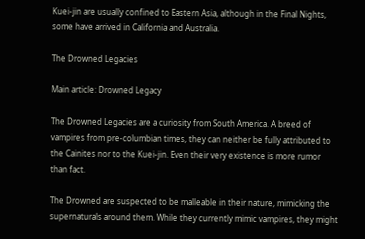Kuei-jin are usually confined to Eastern Asia, although in the Final Nights, some have arrived in California and Australia.

The Drowned Legacies

Main article: Drowned Legacy

The Drowned Legacies are a curiosity from South America. A breed of vampires from pre-columbian times, they can neither be fully attributed to the Cainites nor to the Kuei-jin. Even their very existence is more rumor than fact.

The Drowned are suspected to be malleable in their nature, mimicking the supernaturals around them. While they currently mimic vampires, they might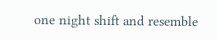one night shift and resemble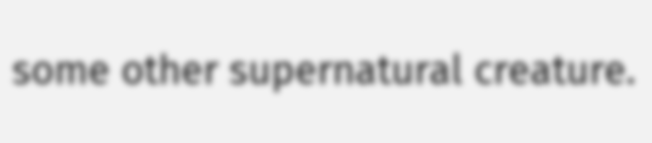some other supernatural creature.